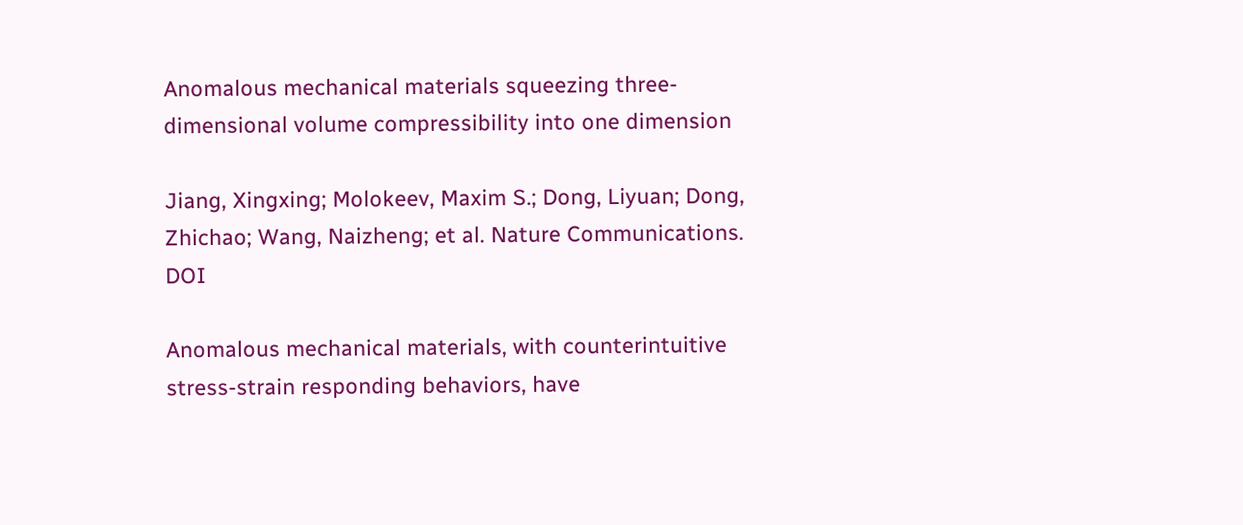Anomalous mechanical materials squeezing three-dimensional volume compressibility into one dimension

Jiang, Xingxing; Molokeev, Maxim S.; Dong, Liyuan; Dong, Zhichao; Wang, Naizheng; et al. Nature Communications. DOI

Anomalous mechanical materials, with counterintuitive stress-strain responding behaviors, have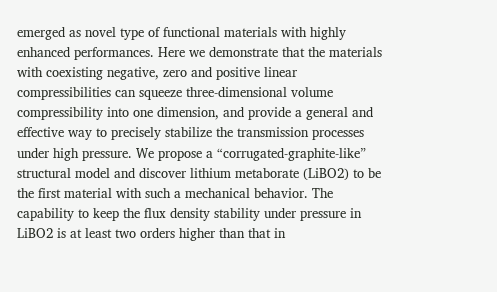emerged as novel type of functional materials with highly enhanced performances. Here we demonstrate that the materials with coexisting negative, zero and positive linear compressibilities can squeeze three-dimensional volume compressibility into one dimension, and provide a general and effective way to precisely stabilize the transmission processes under high pressure. We propose a “corrugated-graphite-like” structural model and discover lithium metaborate (LiBO2) to be the first material with such a mechanical behavior. The capability to keep the flux density stability under pressure in LiBO2 is at least two orders higher than that in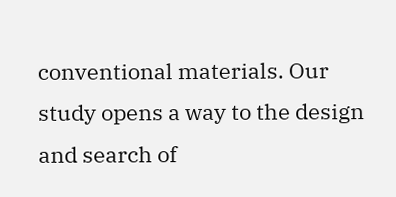conventional materials. Our study opens a way to the design and search of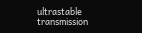ultrastable transmission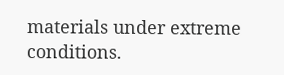materials under extreme conditions.